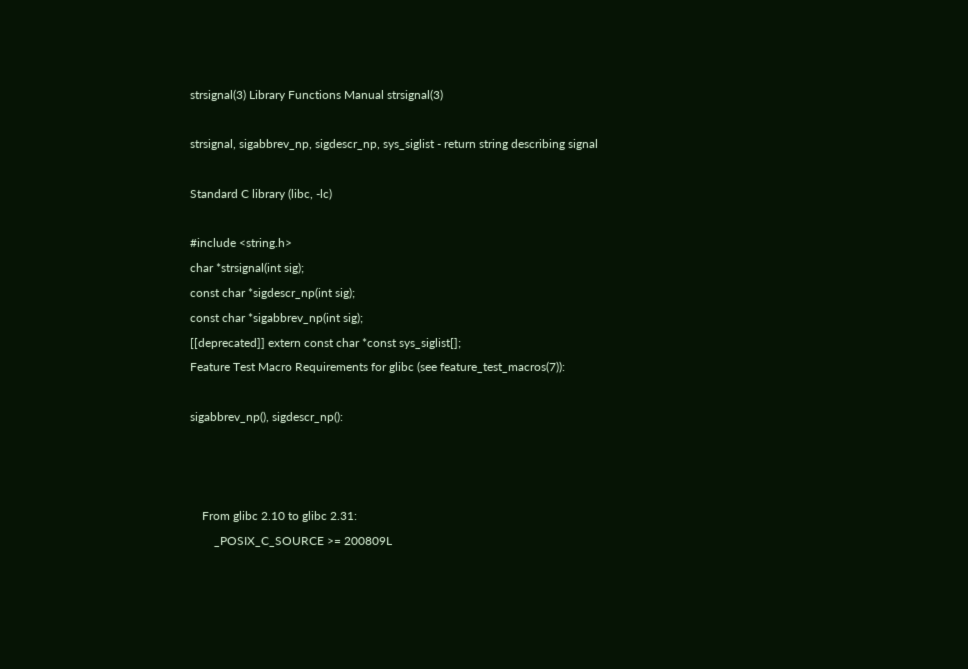strsignal(3) Library Functions Manual strsignal(3)

strsignal, sigabbrev_np, sigdescr_np, sys_siglist - return string describing signal

Standard C library (libc, -lc)

#include <string.h>
char *strsignal(int sig);
const char *sigdescr_np(int sig);
const char *sigabbrev_np(int sig);
[[deprecated]] extern const char *const sys_siglist[];
Feature Test Macro Requirements for glibc (see feature_test_macros(7)):

sigabbrev_np(), sigdescr_np():



    From glibc 2.10 to glibc 2.31:
        _POSIX_C_SOURCE >= 200809L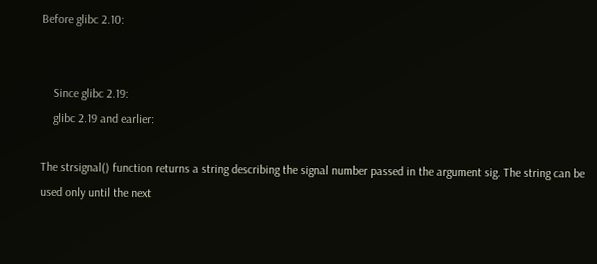Before glibc 2.10:


    Since glibc 2.19:
    glibc 2.19 and earlier:

The strsignal() function returns a string describing the signal number passed in the argument sig. The string can be used only until the next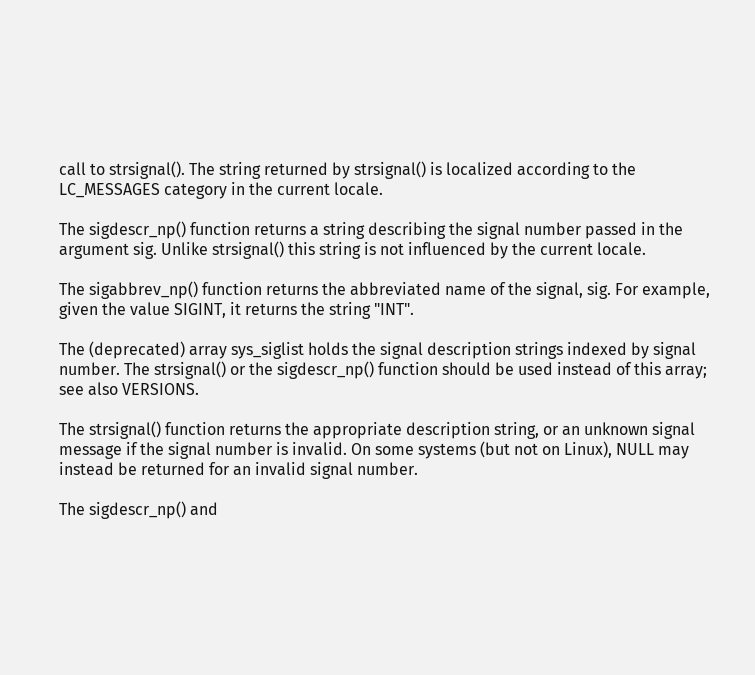call to strsignal(). The string returned by strsignal() is localized according to the LC_MESSAGES category in the current locale.

The sigdescr_np() function returns a string describing the signal number passed in the argument sig. Unlike strsignal() this string is not influenced by the current locale.

The sigabbrev_np() function returns the abbreviated name of the signal, sig. For example, given the value SIGINT, it returns the string "INT".

The (deprecated) array sys_siglist holds the signal description strings indexed by signal number. The strsignal() or the sigdescr_np() function should be used instead of this array; see also VERSIONS.

The strsignal() function returns the appropriate description string, or an unknown signal message if the signal number is invalid. On some systems (but not on Linux), NULL may instead be returned for an invalid signal number.

The sigdescr_np() and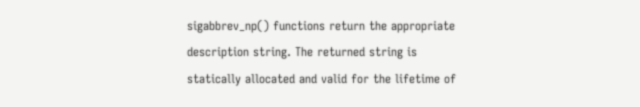sigabbrev_np() functions return the appropriate description string. The returned string is statically allocated and valid for the lifetime of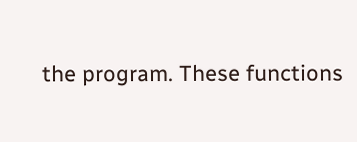the program. These functions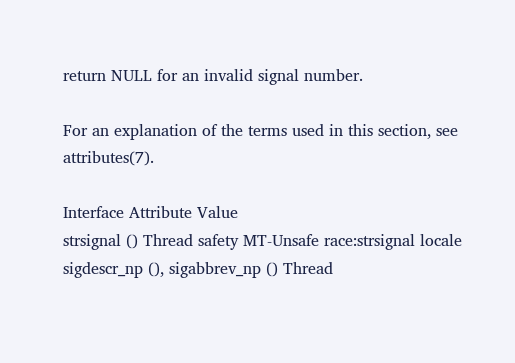return NULL for an invalid signal number.

For an explanation of the terms used in this section, see attributes(7).

Interface Attribute Value
strsignal () Thread safety MT-Unsafe race:strsignal locale
sigdescr_np (), sigabbrev_np () Thread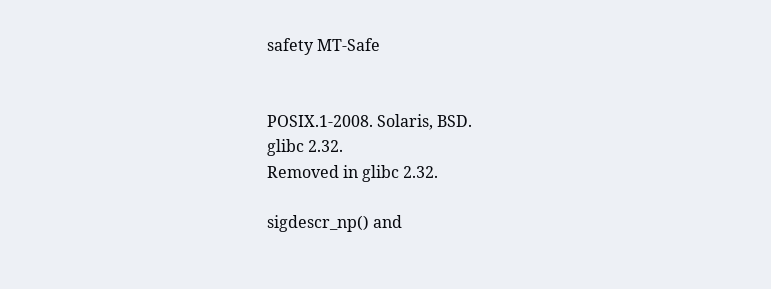safety MT-Safe


POSIX.1-2008. Solaris, BSD.
glibc 2.32.
Removed in glibc 2.32.

sigdescr_np() and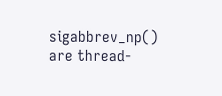sigabbrev_np() are thread-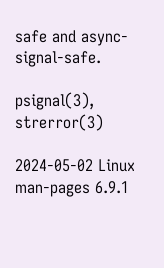safe and async-signal-safe.

psignal(3), strerror(3)

2024-05-02 Linux man-pages 6.9.1